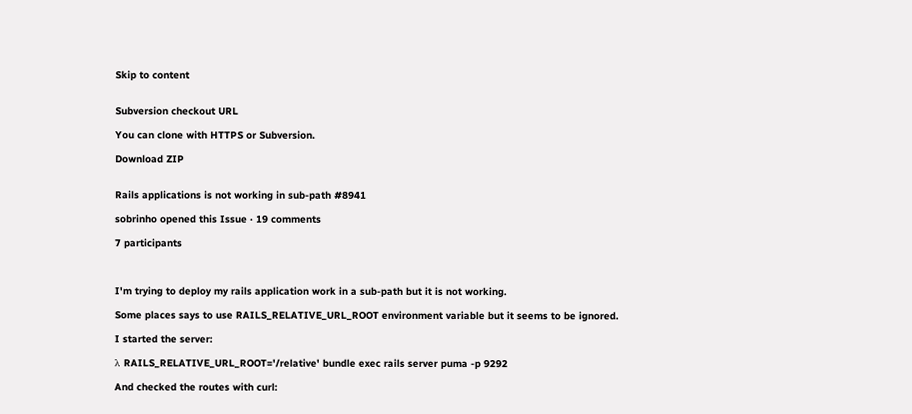Skip to content


Subversion checkout URL

You can clone with HTTPS or Subversion.

Download ZIP


Rails applications is not working in sub-path #8941

sobrinho opened this Issue · 19 comments

7 participants



I'm trying to deploy my rails application work in a sub-path but it is not working.

Some places says to use RAILS_RELATIVE_URL_ROOT environment variable but it seems to be ignored.

I started the server:

λ RAILS_RELATIVE_URL_ROOT='/relative' bundle exec rails server puma -p 9292

And checked the routes with curl: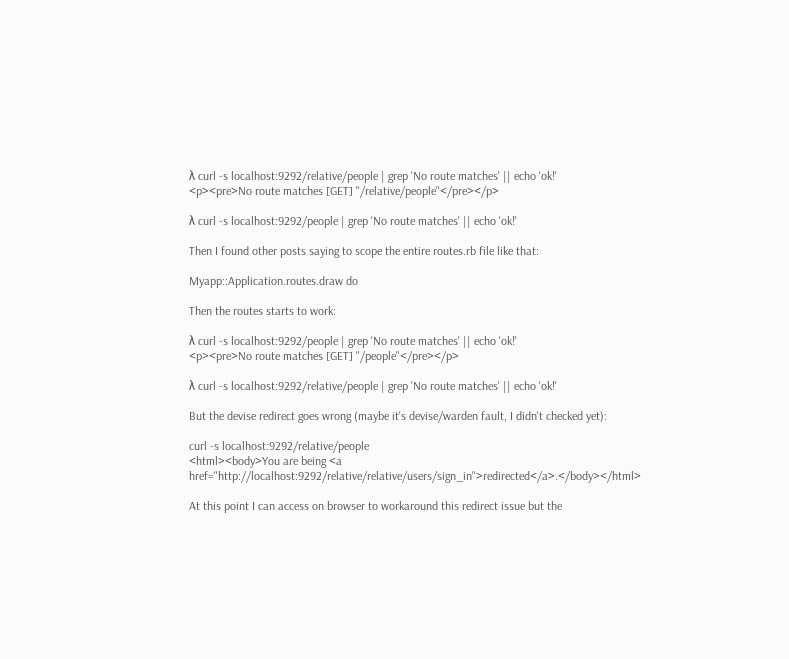λ curl -s localhost:9292/relative/people | grep 'No route matches' || echo 'ok!'
<p><pre>No route matches [GET] "/relative/people"</pre></p>

λ curl -s localhost:9292/people | grep 'No route matches' || echo 'ok!'

Then I found other posts saying to scope the entire routes.rb file like that:

Myapp::Application.routes.draw do

Then the routes starts to work:

λ curl -s localhost:9292/people | grep 'No route matches' || echo 'ok!'
<p><pre>No route matches [GET] "/people"</pre></p>

λ curl -s localhost:9292/relative/people | grep 'No route matches' || echo 'ok!'

But the devise redirect goes wrong (maybe it's devise/warden fault, I didn't checked yet):

curl -s localhost:9292/relative/people
<html><body>You are being <a href="http://localhost:9292/relative/relative/users/sign_in">redirected</a>.</body></html>

At this point I can access on browser to workaround this redirect issue but the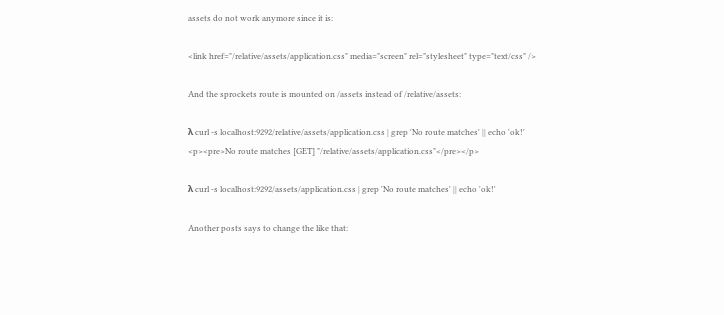assets do not work anymore since it is:

<link href="/relative/assets/application.css" media="screen" rel="stylesheet" type="text/css" />

And the sprockets route is mounted on /assets instead of /relative/assets:

λ curl -s localhost:9292/relative/assets/application.css | grep 'No route matches' || echo 'ok!'
<p><pre>No route matches [GET] "/relative/assets/application.css"</pre></p>

λ curl -s localhost:9292/assets/application.css | grep 'No route matches' || echo 'ok!'

Another posts says to change the like that: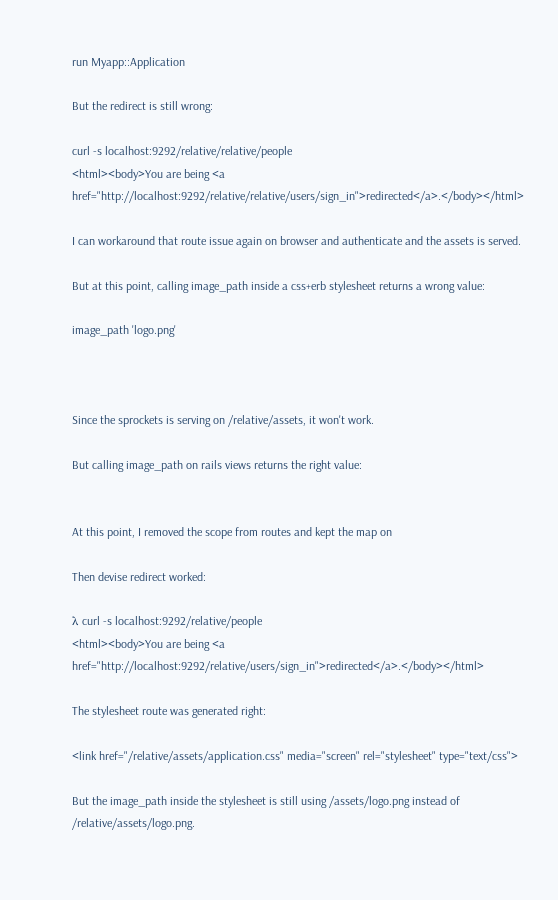run Myapp::Application

But the redirect is still wrong:

curl -s localhost:9292/relative/relative/people
<html><body>You are being <a href="http://localhost:9292/relative/relative/users/sign_in">redirected</a>.</body></html>

I can workaround that route issue again on browser and authenticate and the assets is served.

But at this point, calling image_path inside a css+erb stylesheet returns a wrong value:

image_path 'logo.png'



Since the sprockets is serving on /relative/assets, it won't work.

But calling image_path on rails views returns the right value:


At this point, I removed the scope from routes and kept the map on

Then devise redirect worked:

λ curl -s localhost:9292/relative/people
<html><body>You are being <a href="http://localhost:9292/relative/users/sign_in">redirected</a>.</body></html>

The stylesheet route was generated right:

<link href="/relative/assets/application.css" media="screen" rel="stylesheet" type="text/css">

But the image_path inside the stylesheet is still using /assets/logo.png instead of /relative/assets/logo.png.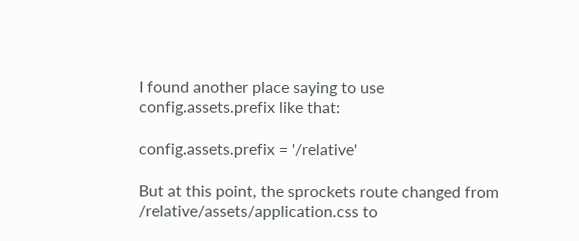I found another place saying to use config.assets.prefix like that:

config.assets.prefix = '/relative'

But at this point, the sprockets route changed from /relative/assets/application.css to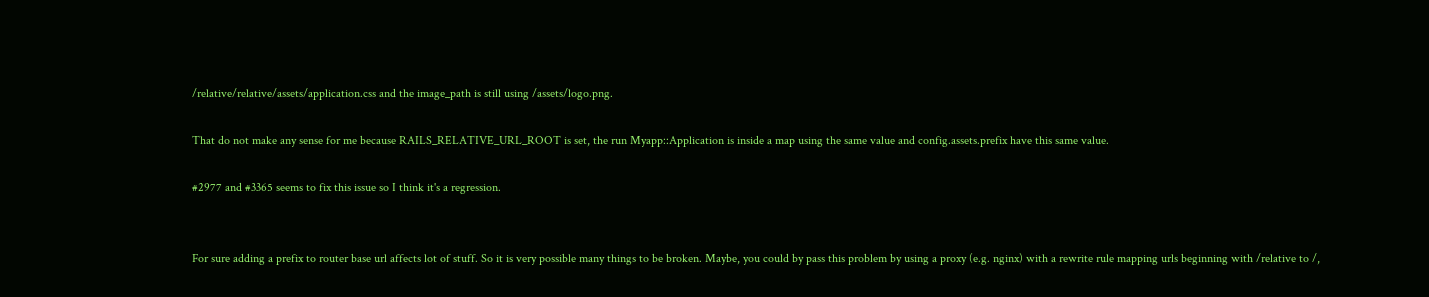/relative/relative/assets/application.css and the image_path is still using /assets/logo.png.

That do not make any sense for me because RAILS_RELATIVE_URL_ROOT is set, the run Myapp::Application is inside a map using the same value and config.assets.prefix have this same value.

#2977 and #3365 seems to fix this issue so I think it's a regression.


For sure adding a prefix to router base url affects lot of stuff. So it is very possible many things to be broken. Maybe, you could by pass this problem by using a proxy (e.g. nginx) with a rewrite rule mapping urls beginning with /relative to /,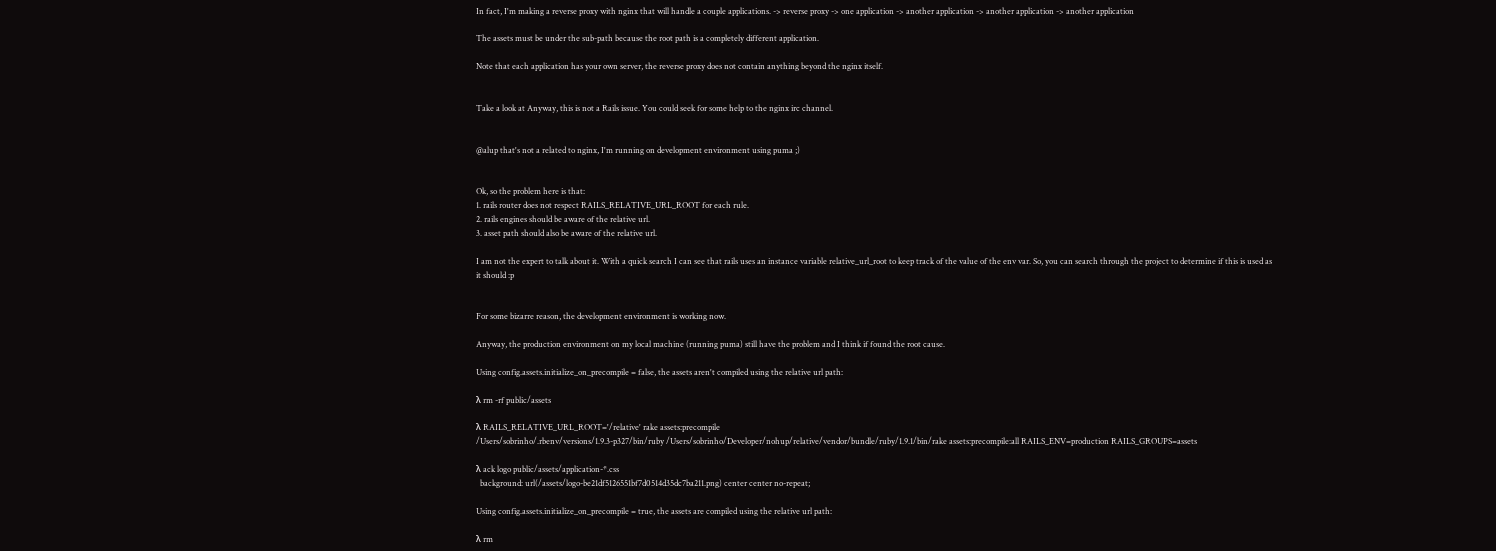In fact, I'm making a reverse proxy with nginx that will handle a couple applications. -> reverse proxy -> one application -> another application -> another application -> another application

The assets must be under the sub-path because the root path is a completely different application.

Note that each application has your own server, the reverse proxy does not contain anything beyond the nginx itself.


Take a look at Anyway, this is not a Rails issue. You could seek for some help to the nginx irc channel.


@alup that's not a related to nginx, I'm running on development environment using puma ;)


Ok, so the problem here is that:
1. rails router does not respect RAILS_RELATIVE_URL_ROOT for each rule.
2. rails engines should be aware of the relative url.
3. asset path should also be aware of the relative url.

I am not the expert to talk about it. With a quick search I can see that rails uses an instance variable relative_url_root to keep track of the value of the env var. So, you can search through the project to determine if this is used as it should :p


For some bizarre reason, the development environment is working now.

Anyway, the production environment on my local machine (running puma) still have the problem and I think if found the root cause.

Using config.assets.initialize_on_precompile = false, the assets aren't compiled using the relative url path:

λ rm -rf public/assets

λ RAILS_RELATIVE_URL_ROOT='/relative' rake assets:precompile
/Users/sobrinho/.rbenv/versions/1.9.3-p327/bin/ruby /Users/sobrinho/Developer/nohup/relative/vendor/bundle/ruby/1.9.1/bin/rake assets:precompile:all RAILS_ENV=production RAILS_GROUPS=assets

λ ack logo public/assets/application-*.css
  background: url(/assets/logo-be21df5126551bf7d0514d35dc7ba211.png) center center no-repeat;

Using config.assets.initialize_on_precompile = true, the assets are compiled using the relative url path:

λ rm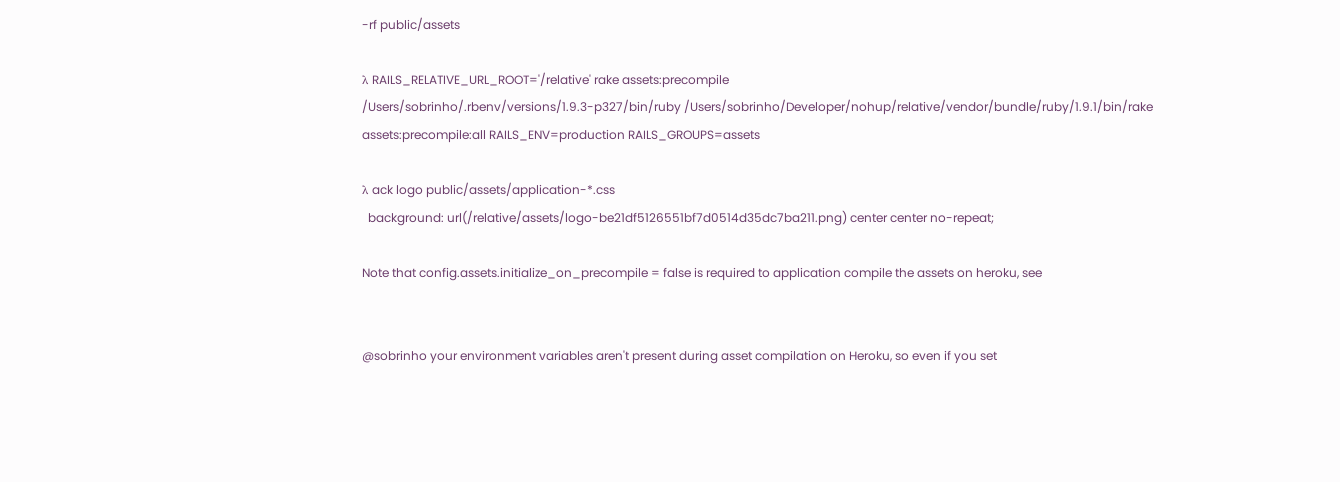-rf public/assets

λ RAILS_RELATIVE_URL_ROOT='/relative' rake assets:precompile
/Users/sobrinho/.rbenv/versions/1.9.3-p327/bin/ruby /Users/sobrinho/Developer/nohup/relative/vendor/bundle/ruby/1.9.1/bin/rake assets:precompile:all RAILS_ENV=production RAILS_GROUPS=assets

λ ack logo public/assets/application-*.css
  background: url(/relative/assets/logo-be21df5126551bf7d0514d35dc7ba211.png) center center no-repeat;

Note that config.assets.initialize_on_precompile = false is required to application compile the assets on heroku, see


@sobrinho your environment variables aren't present during asset compilation on Heroku, so even if you set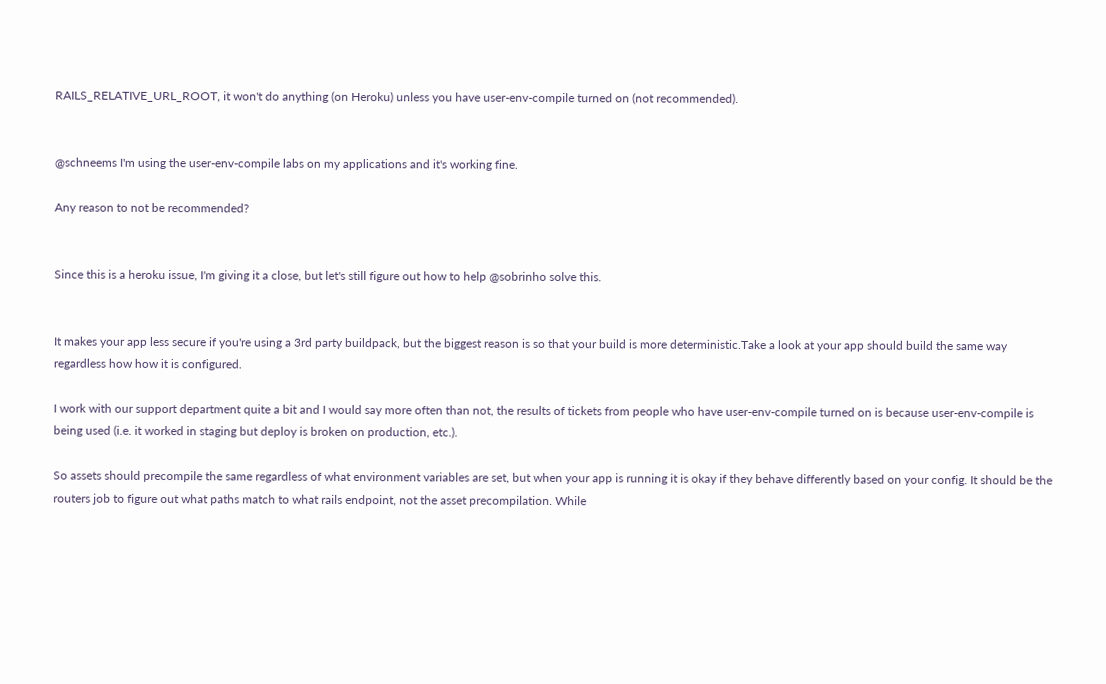RAILS_RELATIVE_URL_ROOT, it won't do anything (on Heroku) unless you have user-env-compile turned on (not recommended).


@schneems I'm using the user-env-compile labs on my applications and it's working fine.

Any reason to not be recommended?


Since this is a heroku issue, I'm giving it a close, but let's still figure out how to help @sobrinho solve this.


It makes your app less secure if you're using a 3rd party buildpack, but the biggest reason is so that your build is more deterministic.Take a look at your app should build the same way regardless how how it is configured.

I work with our support department quite a bit and I would say more often than not, the results of tickets from people who have user-env-compile turned on is because user-env-compile is being used (i.e. it worked in staging but deploy is broken on production, etc.).

So assets should precompile the same regardless of what environment variables are set, but when your app is running it is okay if they behave differently based on your config. It should be the routers job to figure out what paths match to what rails endpoint, not the asset precompilation. While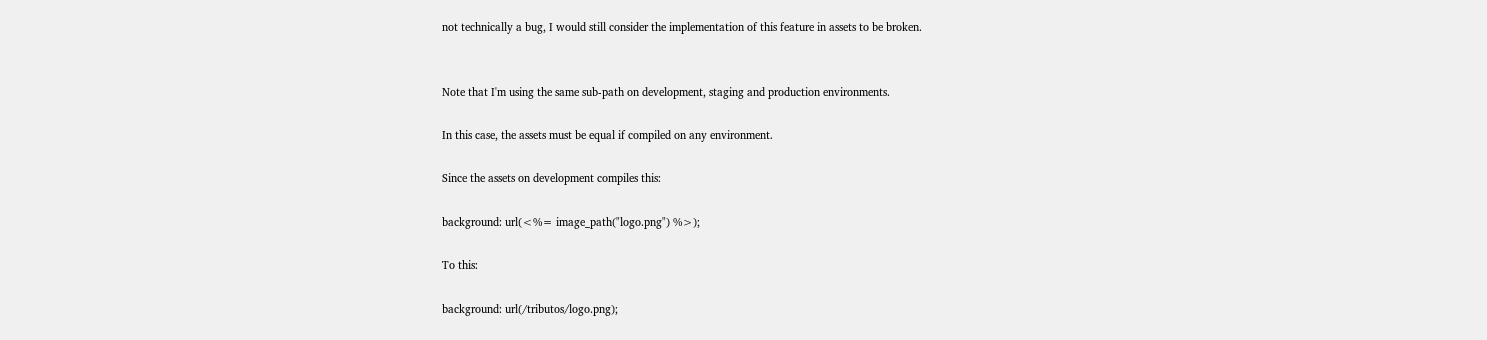not technically a bug, I would still consider the implementation of this feature in assets to be broken.


Note that I'm using the same sub-path on development, staging and production environments.

In this case, the assets must be equal if compiled on any environment.

Since the assets on development compiles this:

background: url(<%= image_path("logo.png") %>);

To this:

background: url(/tributos/logo.png);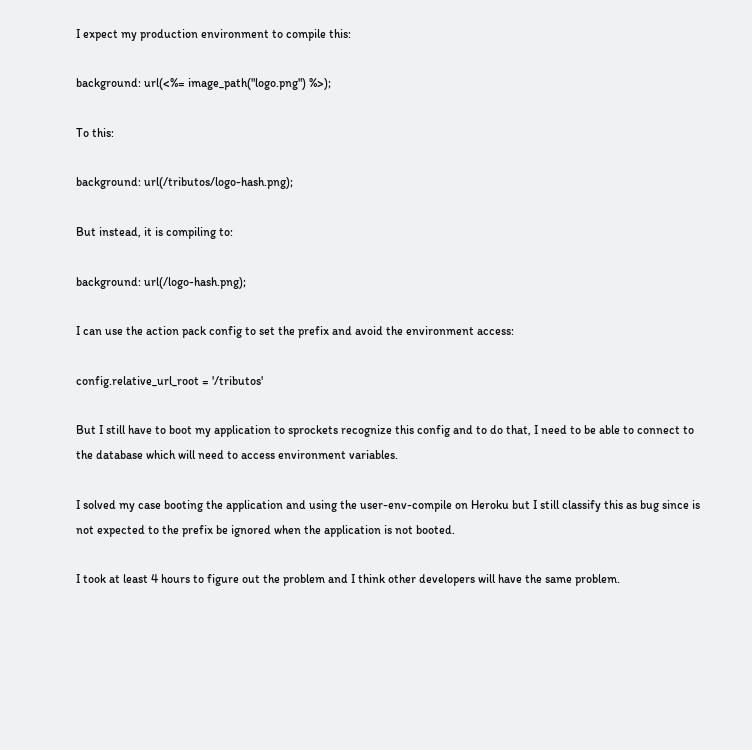I expect my production environment to compile this:

background: url(<%= image_path("logo.png") %>);

To this:

background: url(/tributos/logo-hash.png);

But instead, it is compiling to:

background: url(/logo-hash.png);

I can use the action pack config to set the prefix and avoid the environment access:

config.relative_url_root = '/tributos'

But I still have to boot my application to sprockets recognize this config and to do that, I need to be able to connect to the database which will need to access environment variables.

I solved my case booting the application and using the user-env-compile on Heroku but I still classify this as bug since is not expected to the prefix be ignored when the application is not booted.

I took at least 4 hours to figure out the problem and I think other developers will have the same problem.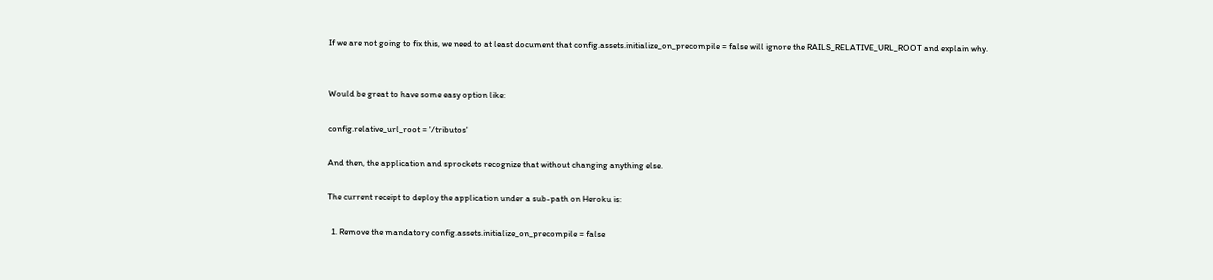If we are not going to fix this, we need to at least document that config.assets.initialize_on_precompile = false will ignore the RAILS_RELATIVE_URL_ROOT and explain why.


Would be great to have some easy option like:

config.relative_url_root = '/tributos'

And then, the application and sprockets recognize that without changing anything else.

The current receipt to deploy the application under a sub-path on Heroku is:

  1. Remove the mandatory config.assets.initialize_on_precompile = false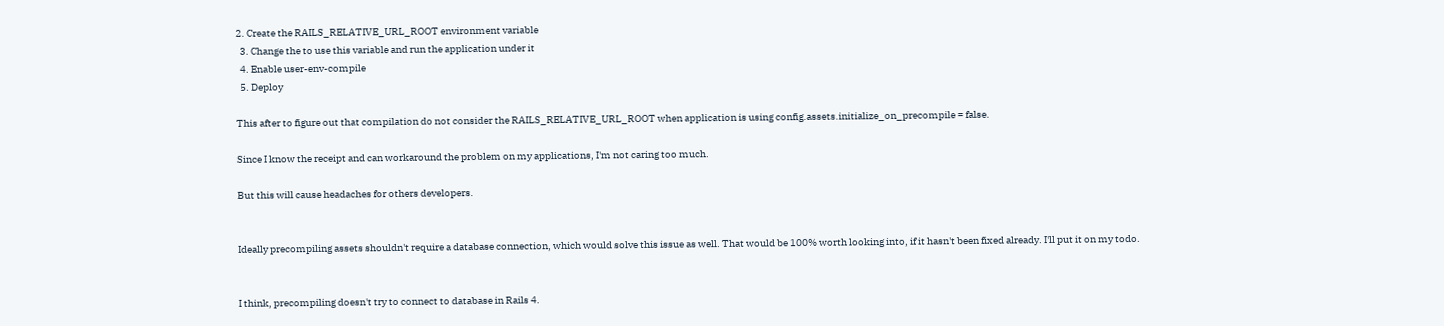2. Create the RAILS_RELATIVE_URL_ROOT environment variable
  3. Change the to use this variable and run the application under it
  4. Enable user-env-compile
  5. Deploy

This after to figure out that compilation do not consider the RAILS_RELATIVE_URL_ROOT when application is using config.assets.initialize_on_precompile = false.

Since I know the receipt and can workaround the problem on my applications, I'm not caring too much.

But this will cause headaches for others developers.


Ideally precompiling assets shouldn't require a database connection, which would solve this issue as well. That would be 100% worth looking into, if it hasn't been fixed already. I'll put it on my todo.


I think, precompiling doesn't try to connect to database in Rails 4.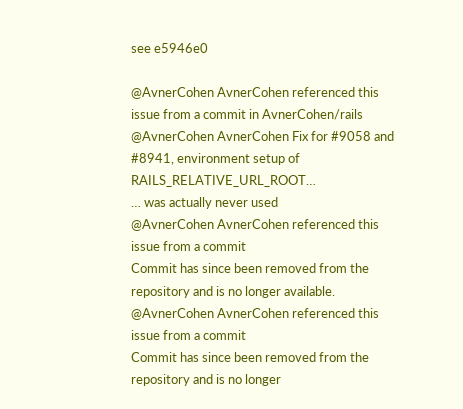see e5946e0

@AvnerCohen AvnerCohen referenced this issue from a commit in AvnerCohen/rails
@AvnerCohen AvnerCohen Fix for #9058 and #8941, environment setup of RAILS_RELATIVE_URL_ROOT…
… was actually never used
@AvnerCohen AvnerCohen referenced this issue from a commit
Commit has since been removed from the repository and is no longer available.
@AvnerCohen AvnerCohen referenced this issue from a commit
Commit has since been removed from the repository and is no longer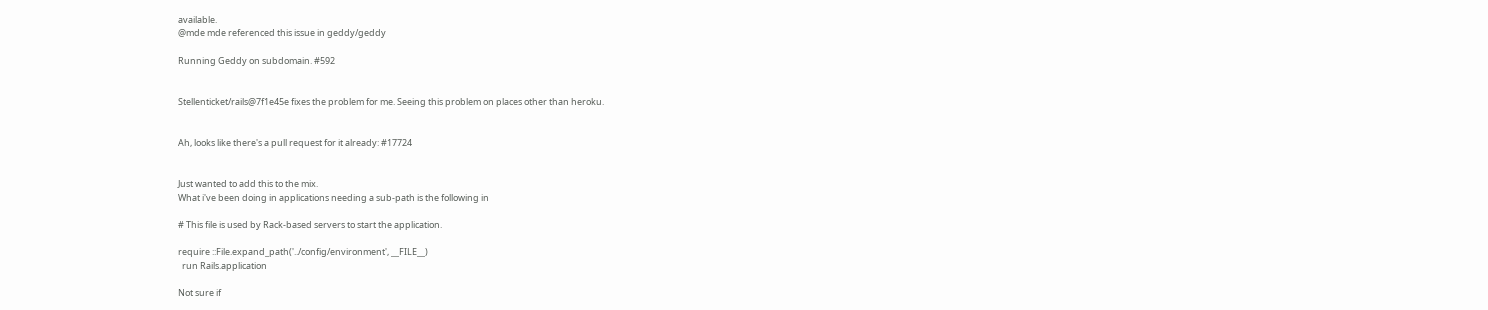available.
@mde mde referenced this issue in geddy/geddy

Running Geddy on subdomain. #592


Stellenticket/rails@7f1e45e fixes the problem for me. Seeing this problem on places other than heroku.


Ah, looks like there's a pull request for it already: #17724


Just wanted to add this to the mix.
What i've been doing in applications needing a sub-path is the following in

# This file is used by Rack-based servers to start the application.

require ::File.expand_path('../config/environment', __FILE__)
  run Rails.application

Not sure if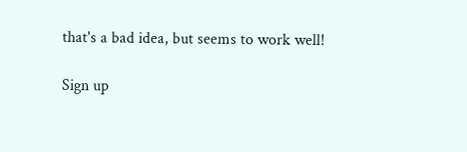that's a bad idea, but seems to work well!

Sign up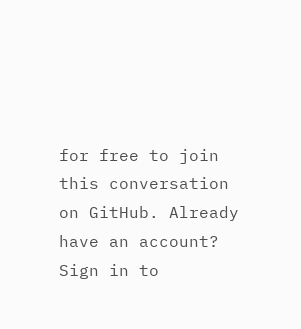for free to join this conversation on GitHub. Already have an account? Sign in to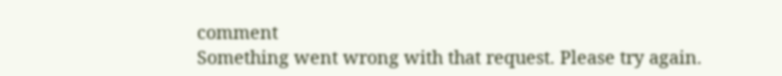comment
Something went wrong with that request. Please try again.